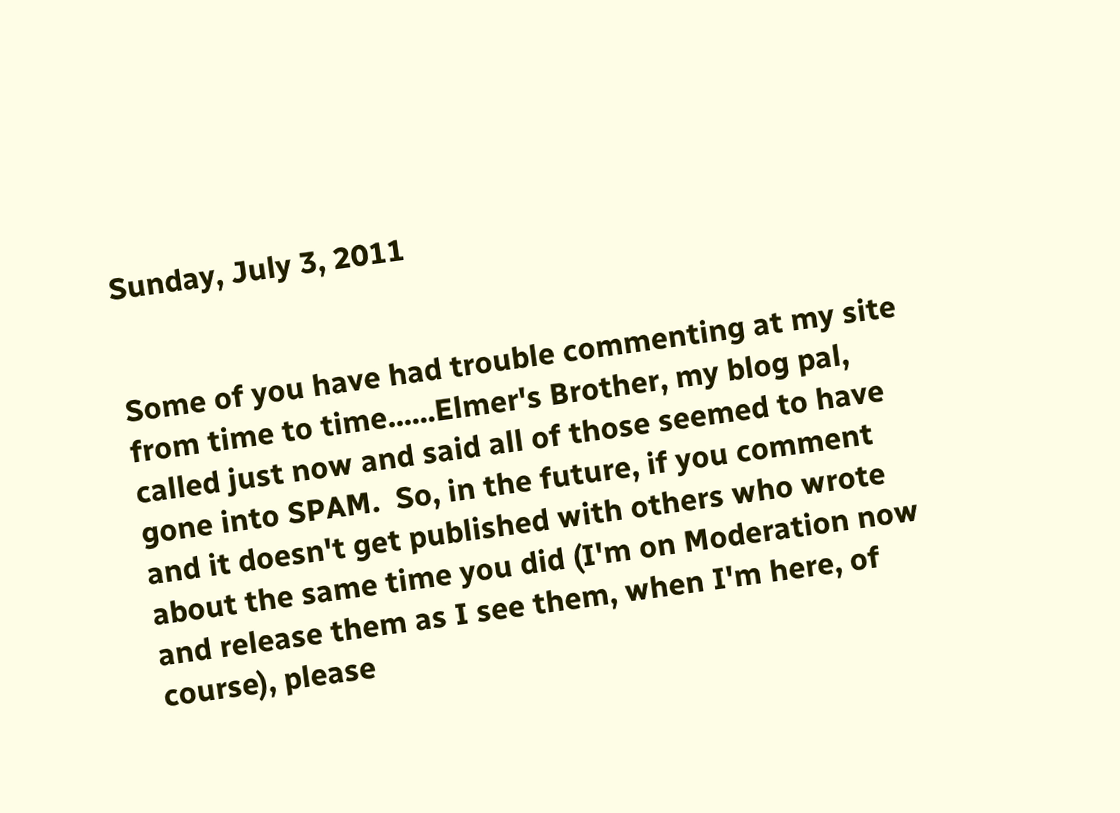Sunday, July 3, 2011


Some of you have had trouble commenting at my site from time to time......Elmer's Brother, my blog pal, called just now and said all of those seemed to have gone into SPAM.  So, in the future, if you comment and it doesn't get published with others who wrote about the same time you did (I'm on Moderation now and release them as I see them, when I'm here, of course), please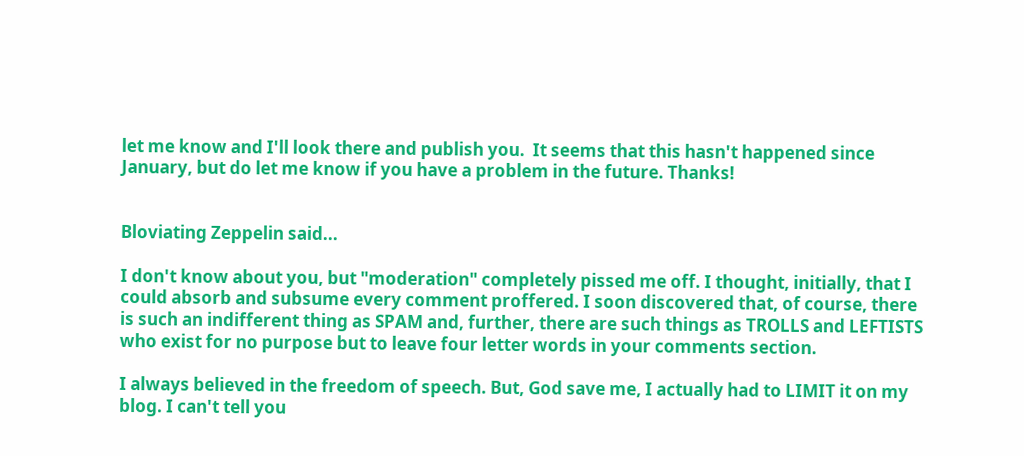let me know and I'll look there and publish you.  It seems that this hasn't happened since January, but do let me know if you have a problem in the future. Thanks!


Bloviating Zeppelin said...

I don't know about you, but "moderation" completely pissed me off. I thought, initially, that I could absorb and subsume every comment proffered. I soon discovered that, of course, there is such an indifferent thing as SPAM and, further, there are such things as TROLLS and LEFTISTS who exist for no purpose but to leave four letter words in your comments section.

I always believed in the freedom of speech. But, God save me, I actually had to LIMIT it on my blog. I can't tell you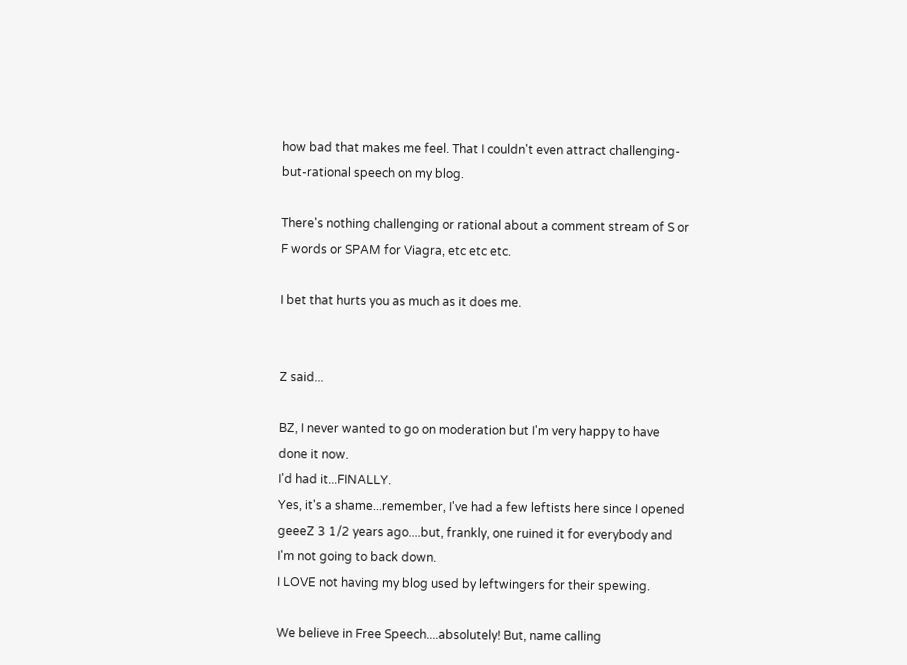how bad that makes me feel. That I couldn't even attract challenging-but-rational speech on my blog.

There's nothing challenging or rational about a comment stream of S or F words or SPAM for Viagra, etc etc etc.

I bet that hurts you as much as it does me.


Z said...

BZ, I never wanted to go on moderation but I'm very happy to have done it now.
I'd had it...FINALLY.
Yes, it's a shame...remember, I've had a few leftists here since I opened geeeZ 3 1/2 years ago....but, frankly, one ruined it for everybody and I'm not going to back down.
I LOVE not having my blog used by leftwingers for their spewing.

We believe in Free Speech....absolutely! But, name calling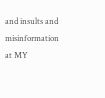and insults and misinformation at MY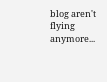blog aren't flying anymore...